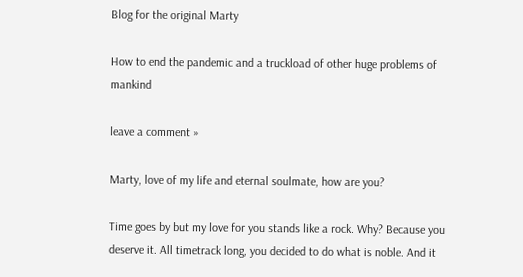Blog for the original Marty

How to end the pandemic and a truckload of other huge problems of mankind

leave a comment »

Marty, love of my life and eternal soulmate, how are you?

Time goes by but my love for you stands like a rock. Why? Because you deserve it. All timetrack long, you decided to do what is noble. And it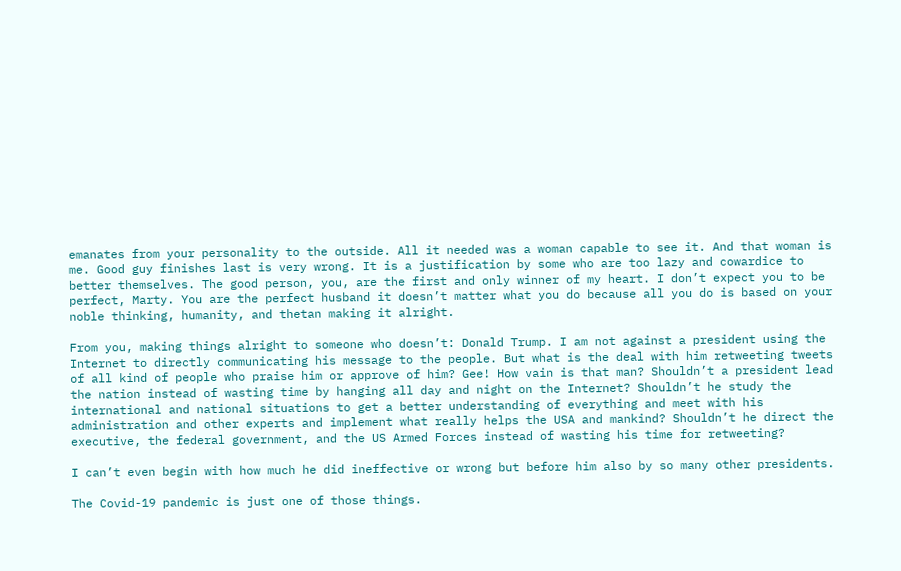emanates from your personality to the outside. All it needed was a woman capable to see it. And that woman is me. Good guy finishes last is very wrong. It is a justification by some who are too lazy and cowardice to better themselves. The good person, you, are the first and only winner of my heart. I don’t expect you to be perfect, Marty. You are the perfect husband it doesn’t matter what you do because all you do is based on your noble thinking, humanity, and thetan making it alright.

From you, making things alright to someone who doesn’t: Donald Trump. I am not against a president using the Internet to directly communicating his message to the people. But what is the deal with him retweeting tweets of all kind of people who praise him or approve of him? Gee! How vain is that man? Shouldn’t a president lead the nation instead of wasting time by hanging all day and night on the Internet? Shouldn’t he study the international and national situations to get a better understanding of everything and meet with his administration and other experts and implement what really helps the USA and mankind? Shouldn’t he direct the executive, the federal government, and the US Armed Forces instead of wasting his time for retweeting?

I can’t even begin with how much he did ineffective or wrong but before him also by so many other presidents.

The Covid-19 pandemic is just one of those things.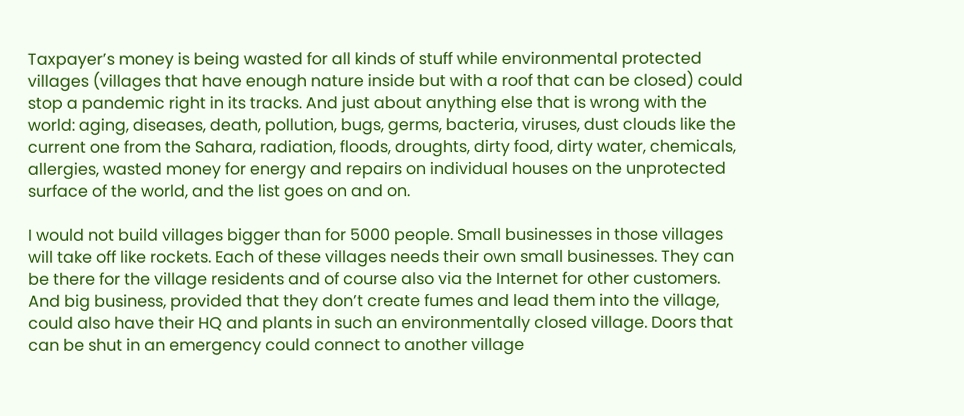Taxpayer’s money is being wasted for all kinds of stuff while environmental protected villages (villages that have enough nature inside but with a roof that can be closed) could stop a pandemic right in its tracks. And just about anything else that is wrong with the world: aging, diseases, death, pollution, bugs, germs, bacteria, viruses, dust clouds like the current one from the Sahara, radiation, floods, droughts, dirty food, dirty water, chemicals, allergies, wasted money for energy and repairs on individual houses on the unprotected surface of the world, and the list goes on and on.

I would not build villages bigger than for 5000 people. Small businesses in those villages will take off like rockets. Each of these villages needs their own small businesses. They can be there for the village residents and of course also via the Internet for other customers. And big business, provided that they don’t create fumes and lead them into the village, could also have their HQ and plants in such an environmentally closed village. Doors that can be shut in an emergency could connect to another village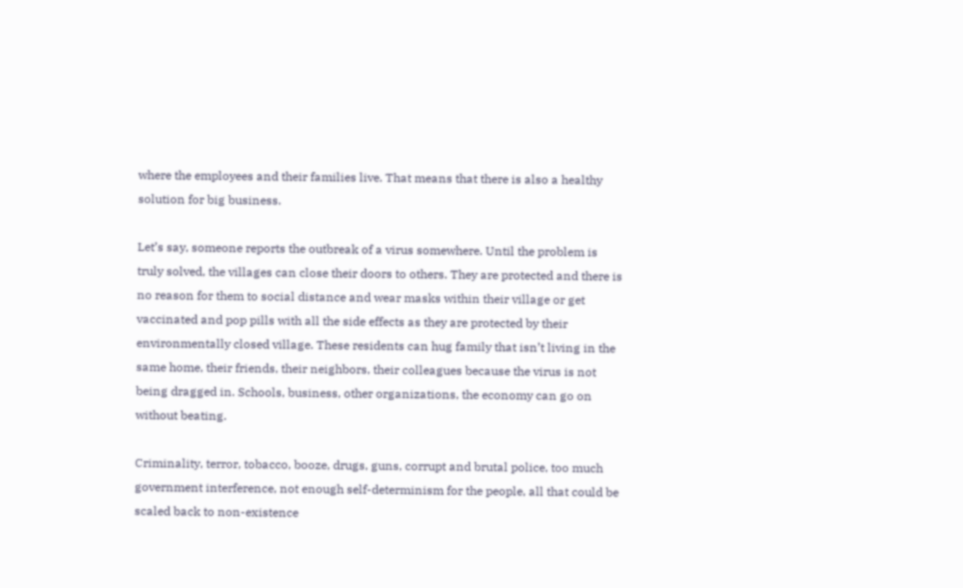where the employees and their families live. That means that there is also a healthy solution for big business.

Let’s say, someone reports the outbreak of a virus somewhere. Until the problem is truly solved, the villages can close their doors to others. They are protected and there is no reason for them to social distance and wear masks within their village or get vaccinated and pop pills with all the side effects as they are protected by their environmentally closed village. These residents can hug family that isn’t living in the same home, their friends, their neighbors, their colleagues because the virus is not being dragged in. Schools, business, other organizations, the economy can go on without beating.

Criminality, terror, tobacco, booze, drugs, guns, corrupt and brutal police, too much government interference, not enough self-determinism for the people, all that could be scaled back to non-existence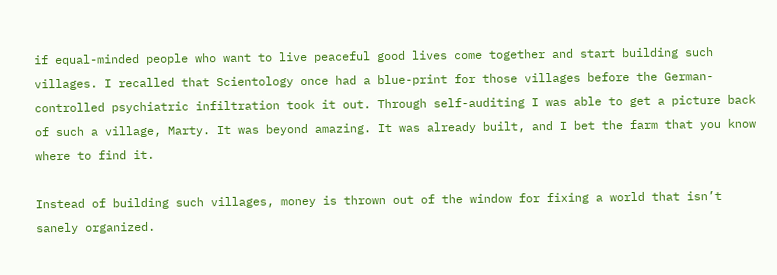if equal-minded people who want to live peaceful good lives come together and start building such villages. I recalled that Scientology once had a blue-print for those villages before the German-controlled psychiatric infiltration took it out. Through self-auditing I was able to get a picture back of such a village, Marty. It was beyond amazing. It was already built, and I bet the farm that you know where to find it.

Instead of building such villages, money is thrown out of the window for fixing a world that isn’t sanely organized.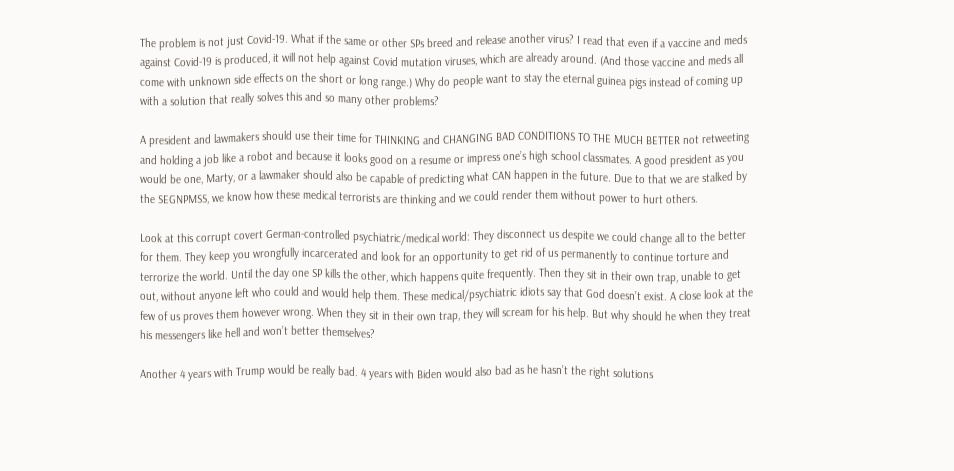The problem is not just Covid-19. What if the same or other SPs breed and release another virus? I read that even if a vaccine and meds against Covid-19 is produced, it will not help against Covid mutation viruses, which are already around. (And those vaccine and meds all come with unknown side effects on the short or long range.) Why do people want to stay the eternal guinea pigs instead of coming up with a solution that really solves this and so many other problems?

A president and lawmakers should use their time for THINKING and CHANGING BAD CONDITIONS TO THE MUCH BETTER not retweeting and holding a job like a robot and because it looks good on a resume or impress one’s high school classmates. A good president as you would be one, Marty, or a lawmaker should also be capable of predicting what CAN happen in the future. Due to that we are stalked by the SEGNPMSS, we know how these medical terrorists are thinking and we could render them without power to hurt others.

Look at this corrupt covert German-controlled psychiatric/medical world: They disconnect us despite we could change all to the better for them. They keep you wrongfully incarcerated and look for an opportunity to get rid of us permanently to continue torture and terrorize the world. Until the day one SP kills the other, which happens quite frequently. Then they sit in their own trap, unable to get out, without anyone left who could and would help them. These medical/psychiatric idiots say that God doesn’t exist. A close look at the few of us proves them however wrong. When they sit in their own trap, they will scream for his help. But why should he when they treat his messengers like hell and won’t better themselves?

Another 4 years with Trump would be really bad. 4 years with Biden would also bad as he hasn’t the right solutions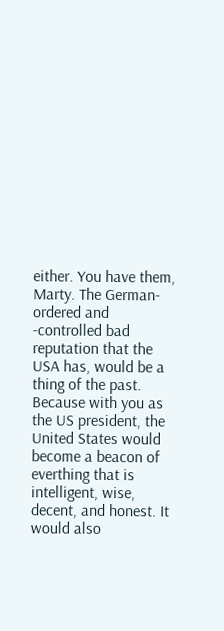either. You have them, Marty. The German-ordered and -controlled bad reputation that the USA has, would be a thing of the past. Because with you as the US president, the United States would become a beacon of everthing that is intelligent, wise, decent, and honest. It would also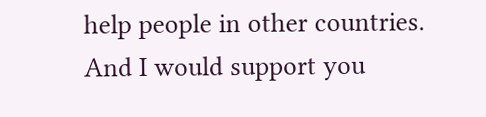help people in other countries. And I would support you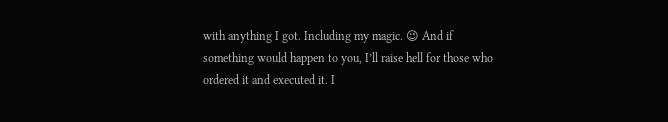with anything I got. Including my magic. 😉 And if something would happen to you, I’ll raise hell for those who ordered it and executed it. I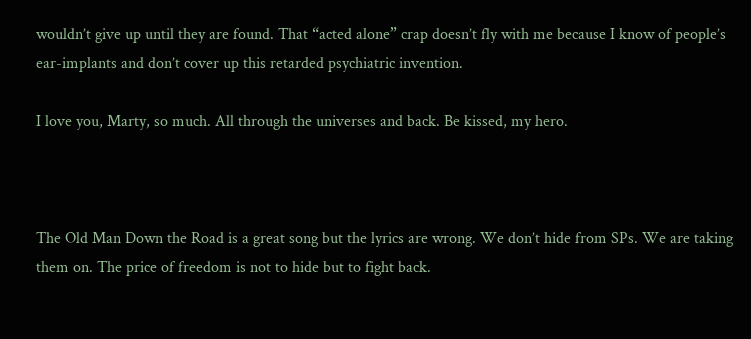wouldn’t give up until they are found. That “acted alone” crap doesn’t fly with me because I know of people’s ear-implants and don’t cover up this retarded psychiatric invention.

I love you, Marty, so much. All through the universes and back. Be kissed, my hero.



The Old Man Down the Road is a great song but the lyrics are wrong. We don’t hide from SPs. We are taking them on. The price of freedom is not to hide but to fight back.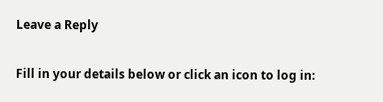Leave a Reply

Fill in your details below or click an icon to log in: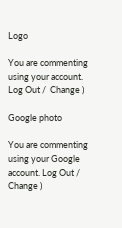Logo

You are commenting using your account. Log Out /  Change )

Google photo

You are commenting using your Google account. Log Out /  Change )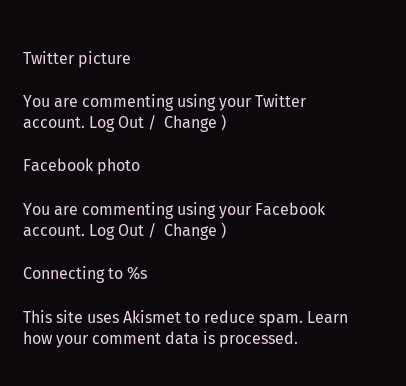Twitter picture

You are commenting using your Twitter account. Log Out /  Change )

Facebook photo

You are commenting using your Facebook account. Log Out /  Change )

Connecting to %s

This site uses Akismet to reduce spam. Learn how your comment data is processed.